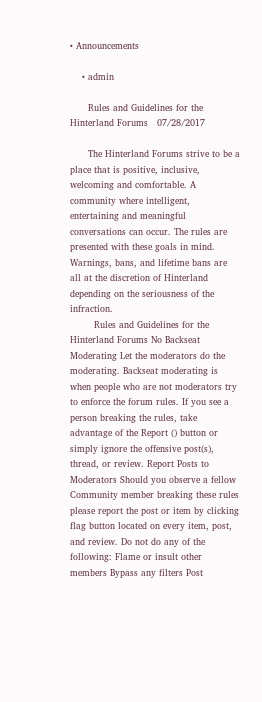• Announcements

    • admin

      Rules and Guidelines for the Hinterland Forums   07/28/2017

      The Hinterland Forums strive to be a place that is positive, inclusive, welcoming and comfortable. A community where intelligent, entertaining and meaningful conversations can occur. The rules are presented with these goals in mind. Warnings, bans, and lifetime bans are all at the discretion of Hinterland depending on the seriousness of the infraction.
        Rules and Guidelines for the Hinterland Forums No Backseat Moderating Let the moderators do the moderating. Backseat moderating is when people who are not moderators try to enforce the forum rules. If you see a person breaking the rules, take advantage of the Report () button or simply ignore the offensive post(s), thread, or review. Report Posts to Moderators Should you observe a fellow Community member breaking these rules please report the post or item by clicking flag button located on every item, post, and review. Do not do any of the following: Flame or insult other members Bypass any filters Post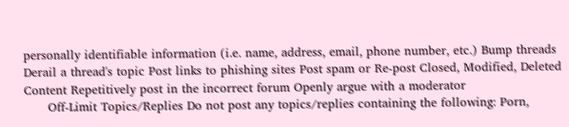personally identifiable information (i.e. name, address, email, phone number, etc.) Bump threads Derail a thread's topic Post links to phishing sites Post spam or Re-post Closed, Modified, Deleted Content Repetitively post in the incorrect forum Openly argue with a moderator
      Off-Limit Topics/Replies Do not post any topics/replies containing the following: Porn,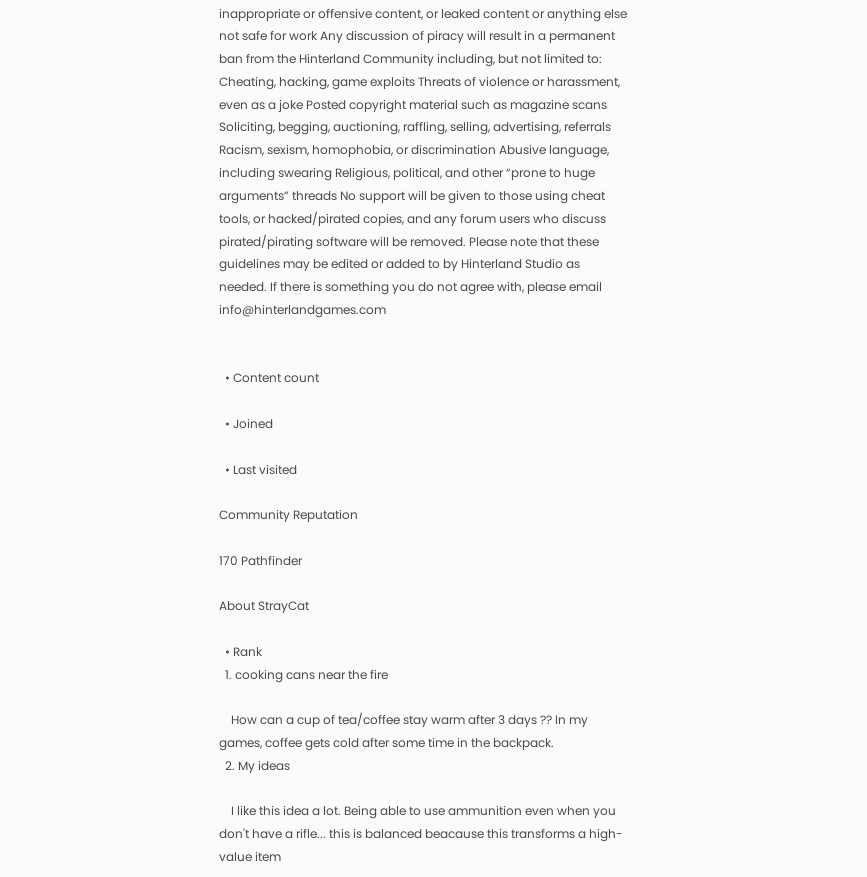inappropriate or offensive content, or leaked content or anything else not safe for work Any discussion of piracy will result in a permanent ban from the Hinterland Community including, but not limited to: Cheating, hacking, game exploits Threats of violence or harassment, even as a joke Posted copyright material such as magazine scans Soliciting, begging, auctioning, raffling, selling, advertising, referrals Racism, sexism, homophobia, or discrimination Abusive language, including swearing Religious, political, and other “prone to huge arguments” threads No support will be given to those using cheat tools, or hacked/pirated copies, and any forum users who discuss pirated/pirating software will be removed. Please note that these guidelines may be edited or added to by Hinterland Studio as needed. If there is something you do not agree with, please email info@hinterlandgames.com


  • Content count

  • Joined

  • Last visited

Community Reputation

170 Pathfinder

About StrayCat

  • Rank
  1. cooking cans near the fire

    How can a cup of tea/coffee stay warm after 3 days ?? In my games, coffee gets cold after some time in the backpack.
  2. My ideas

    I like this idea a lot. Being able to use ammunition even when you don't have a rifle... this is balanced beacause this transforms a high-value item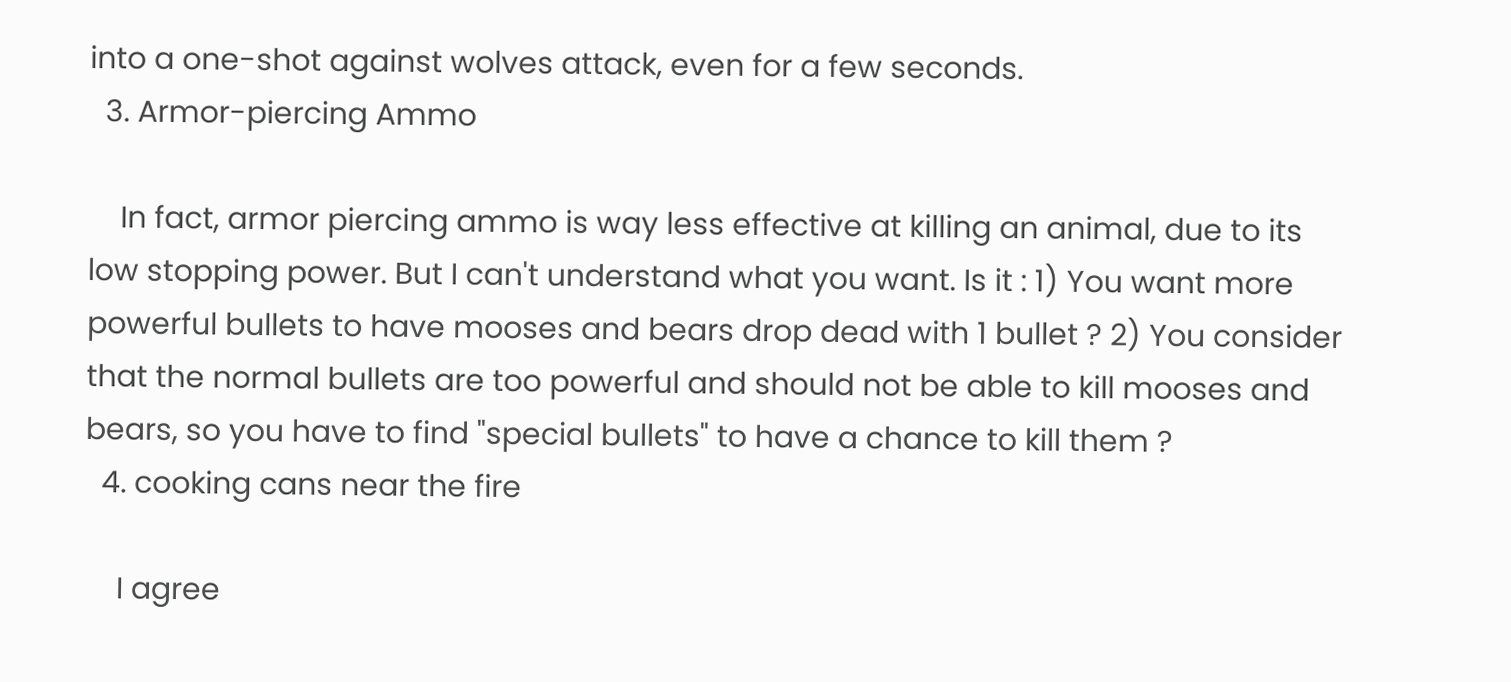into a one-shot against wolves attack, even for a few seconds.
  3. Armor-piercing Ammo

    In fact, armor piercing ammo is way less effective at killing an animal, due to its low stopping power. But I can't understand what you want. Is it : 1) You want more powerful bullets to have mooses and bears drop dead with 1 bullet ? 2) You consider that the normal bullets are too powerful and should not be able to kill mooses and bears, so you have to find "special bullets" to have a chance to kill them ?
  4. cooking cans near the fire

    I agree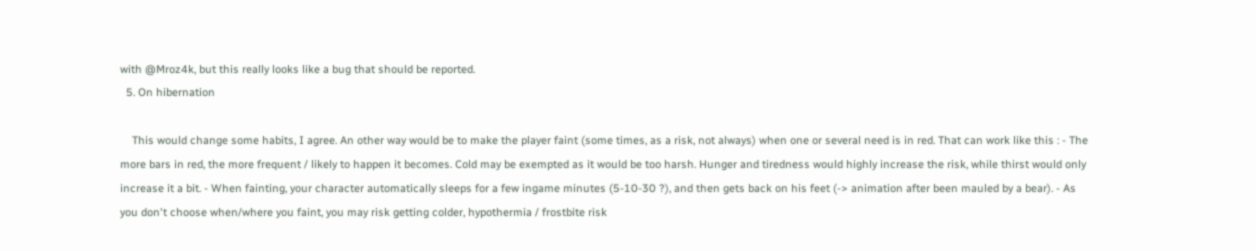with @Mroz4k, but this really looks like a bug that should be reported.
  5. On hibernation

    This would change some habits, I agree. An other way would be to make the player faint (some times, as a risk, not always) when one or several need is in red. That can work like this : - The more bars in red, the more frequent / likely to happen it becomes. Cold may be exempted as it would be too harsh. Hunger and tiredness would highly increase the risk, while thirst would only increase it a bit. - When fainting, your character automatically sleeps for a few ingame minutes (5-10-30 ?), and then gets back on his feet (-> animation after been mauled by a bear). - As you don't choose when/where you faint, you may risk getting colder, hypothermia / frostbite risk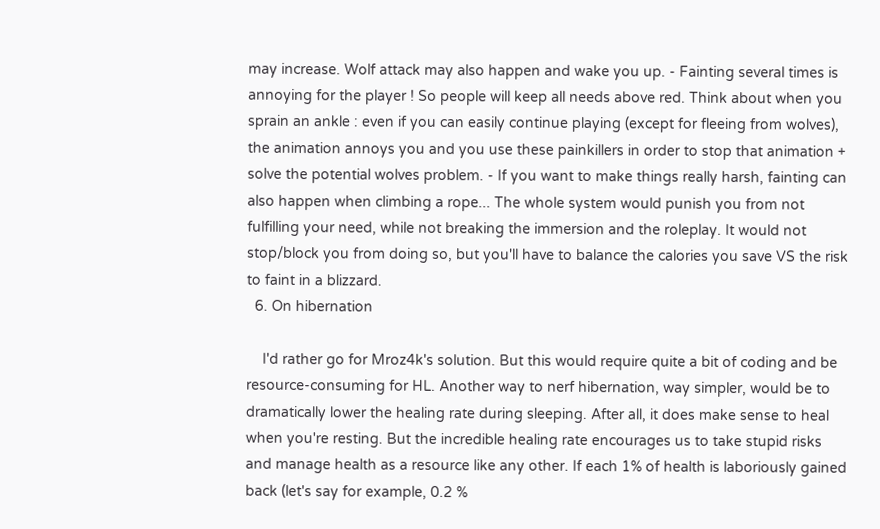may increase. Wolf attack may also happen and wake you up. - Fainting several times is annoying for the player ! So people will keep all needs above red. Think about when you sprain an ankle : even if you can easily continue playing (except for fleeing from wolves), the animation annoys you and you use these painkillers in order to stop that animation + solve the potential wolves problem. - If you want to make things really harsh, fainting can also happen when climbing a rope... The whole system would punish you from not fulfilling your need, while not breaking the immersion and the roleplay. It would not stop/block you from doing so, but you'll have to balance the calories you save VS the risk to faint in a blizzard.
  6. On hibernation

    I'd rather go for Mroz4k's solution. But this would require quite a bit of coding and be resource-consuming for HL. Another way to nerf hibernation, way simpler, would be to dramatically lower the healing rate during sleeping. After all, it does make sense to heal when you're resting. But the incredible healing rate encourages us to take stupid risks and manage health as a resource like any other. If each 1% of health is laboriously gained back (let's say for example, 0.2 %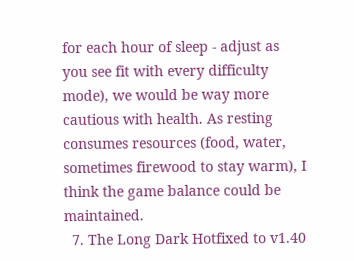for each hour of sleep - adjust as you see fit with every difficulty mode), we would be way more cautious with health. As resting consumes resources (food, water, sometimes firewood to stay warm), I think the game balance could be maintained.
  7. The Long Dark Hotfixed to v1.40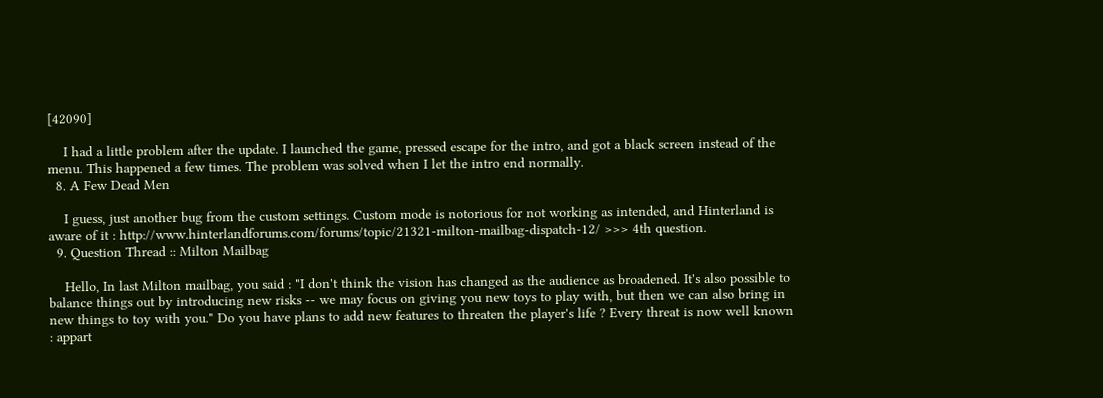[42090]

    I had a little problem after the update. I launched the game, pressed escape for the intro, and got a black screen instead of the menu. This happened a few times. The problem was solved when I let the intro end normally.
  8. A Few Dead Men

    I guess, just another bug from the custom settings. Custom mode is notorious for not working as intended, and Hinterland is aware of it : http://www.hinterlandforums.com/forums/topic/21321-milton-mailbag-dispatch-12/ >>> 4th question.
  9. Question Thread :: Milton Mailbag

    Hello, In last Milton mailbag, you said : "I don't think the vision has changed as the audience as broadened. It's also possible to balance things out by introducing new risks -- we may focus on giving you new toys to play with, but then we can also bring in new things to toy with you." Do you have plans to add new features to threaten the player's life ? Every threat is now well known : appart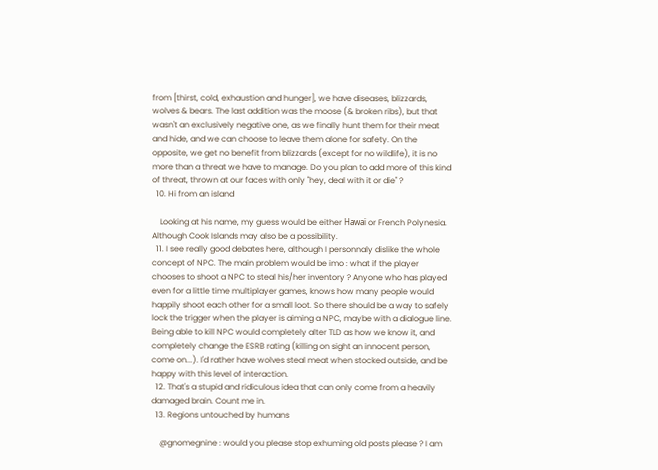from [thirst, cold, exhaustion and hunger], we have diseases, blizzards, wolves & bears. The last addition was the moose (& broken ribs), but that wasn't an exclusively negative one, as we finally hunt them for their meat and hide, and we can choose to leave them alone for safety. On the opposite, we get no benefit from blizzards (except for no wildlife), it is no more than a threat we have to manage. Do you plan to add more of this kind of threat, thrown at our faces with only "hey, deal with it or die" ?
  10. Hi from an island

    Looking at his name, my guess would be either Hawaï or French Polynesia. Although Cook Islands may also be a possibility.
  11. I see really good debates here, although I personnaly dislike the whole concept of NPC. The main problem would be imo : what if the player chooses to shoot a NPC to steal his/her inventory ? Anyone who has played even for a little time multiplayer games, knows how many people would happily shoot each other for a small loot. So there should be a way to safely lock the trigger when the player is aiming a NPC, maybe with a dialogue line. Being able to kill NPC would completely alter TLD as how we know it, and completely change the ESRB rating (killing on sight an innocent person, come on...). I'd rather have wolves steal meat when stocked outside, and be happy with this level of interaction.
  12. That's a stupid and ridiculous idea that can only come from a heavily damaged brain. Count me in.
  13. Regions untouched by humans

    @gnomegnine : would you please stop exhuming old posts please ? I am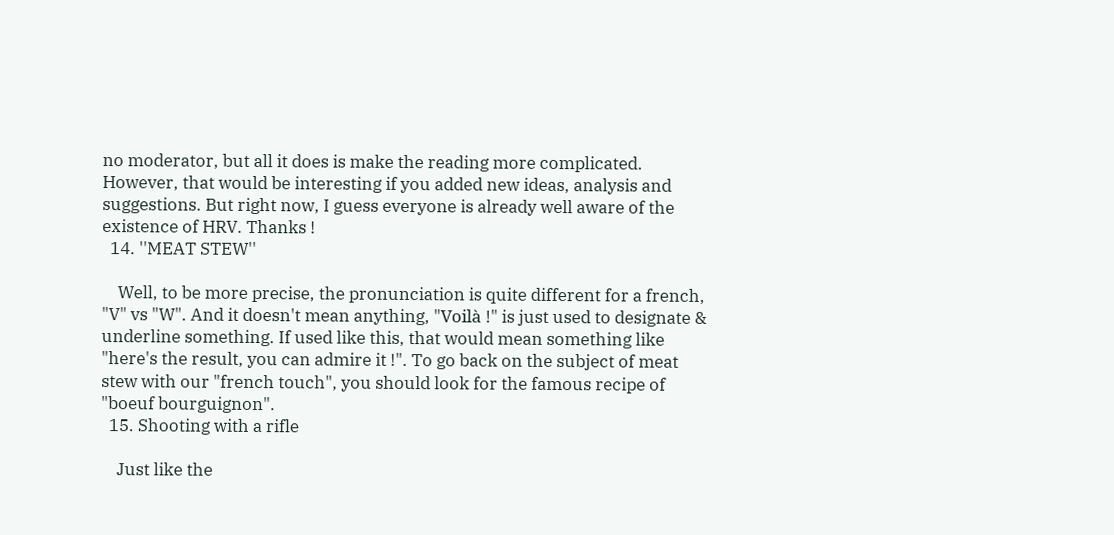no moderator, but all it does is make the reading more complicated. However, that would be interesting if you added new ideas, analysis and suggestions. But right now, I guess everyone is already well aware of the existence of HRV. Thanks !
  14. ''MEAT STEW''

    Well, to be more precise, the pronunciation is quite different for a french, "V" vs "W". And it doesn't mean anything, "Voilà !" is just used to designate & underline something. If used like this, that would mean something like "here's the result, you can admire it !". To go back on the subject of meat stew with our "french touch", you should look for the famous recipe of "boeuf bourguignon".
  15. Shooting with a rifle

    Just like the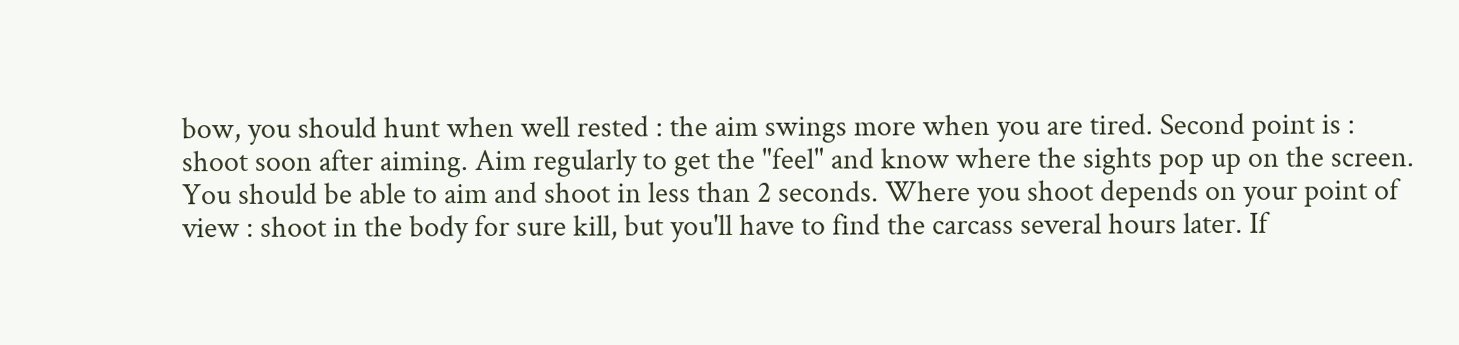bow, you should hunt when well rested : the aim swings more when you are tired. Second point is : shoot soon after aiming. Aim regularly to get the "feel" and know where the sights pop up on the screen. You should be able to aim and shoot in less than 2 seconds. Where you shoot depends on your point of view : shoot in the body for sure kill, but you'll have to find the carcass several hours later. If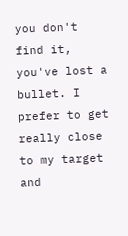you don't find it, you've lost a bullet. I prefer to get really close to my target and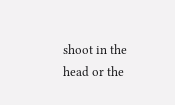shoot in the head or the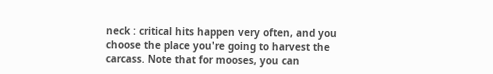neck : critical hits happen very often, and you choose the place you're going to harvest the carcass. Note that for mooses, you can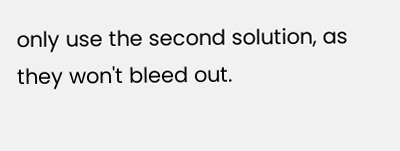only use the second solution, as they won't bleed out.